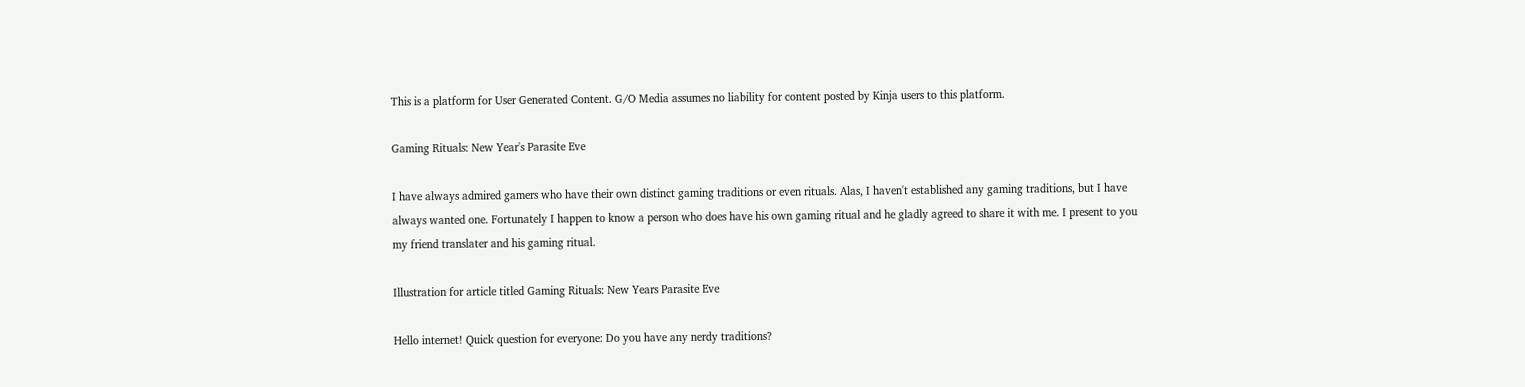This is a platform for User Generated Content. G/O Media assumes no liability for content posted by Kinja users to this platform.

Gaming Rituals: New Year's Parasite Eve

I have always admired gamers who have their own distinct gaming traditions or even rituals. Alas, I haven't established any gaming traditions, but I have always wanted one. Fortunately I happen to know a person who does have his own gaming ritual and he gladly agreed to share it with me. I present to you my friend translater and his gaming ritual.

Illustration for article titled Gaming Rituals: New Years Parasite Eve

Hello internet! Quick question for everyone: Do you have any nerdy traditions?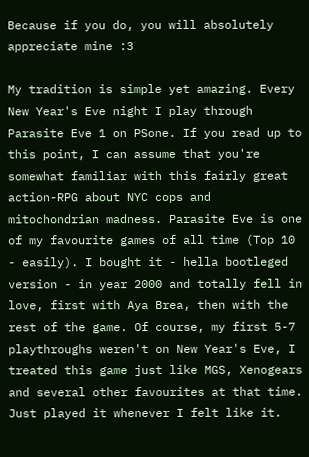Because if you do, you will absolutely appreciate mine :3

My tradition is simple yet amazing. Every New Year's Eve night I play through Parasite Eve 1 on PSone. If you read up to this point, I can assume that you're somewhat familiar with this fairly great action-RPG about NYC cops and mitochondrian madness. Parasite Eve is one of my favourite games of all time (Top 10 - easily). I bought it - hella bootleged version - in year 2000 and totally fell in love, first with Aya Brea, then with the rest of the game. Of course, my first 5-7 playthroughs weren't on New Year's Eve, I treated this game just like MGS, Xenogears and several other favourites at that time. Just played it whenever I felt like it.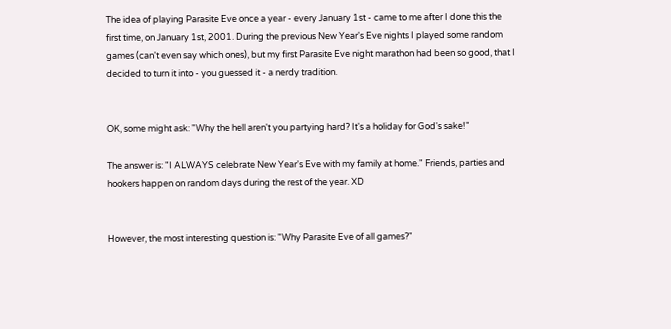The idea of playing Parasite Eve once a year - every January 1st - came to me after I done this the first time, on January 1st, 2001. During the previous New Year's Eve nights I played some random games (can't even say which ones), but my first Parasite Eve night marathon had been so good, that I decided to turn it into - you guessed it - a nerdy tradition.


OK, some might ask: "Why the hell aren't you partying hard? It's a holiday for God's sake!"

The answer is: "I ALWAYS celebrate New Year's Eve with my family at home." Friends, parties and hookers happen on random days during the rest of the year. XD


However, the most interesting question is: "Why Parasite Eve of all games?"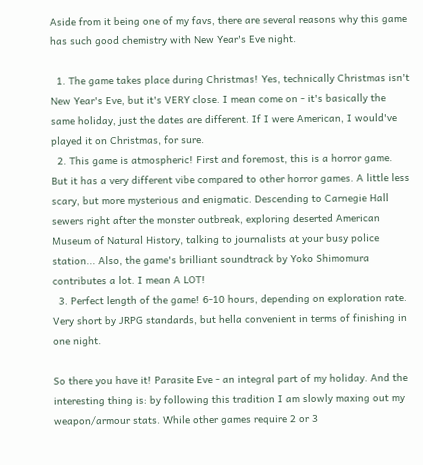Aside from it being one of my favs, there are several reasons why this game has such good chemistry with New Year's Eve night.

  1. The game takes place during Christmas! Yes, technically Christmas isn't New Year's Eve, but it's VERY close. I mean come on - it's basically the same holiday, just the dates are different. If I were American, I would've played it on Christmas, for sure.
  2. This game is atmospheric! First and foremost, this is a horror game. But it has a very different vibe compared to other horror games. A little less scary, but more mysterious and enigmatic. Descending to Carnegie Hall sewers right after the monster outbreak, exploring deserted American Museum of Natural History, talking to journalists at your busy police station... Also, the game's brilliant soundtrack by Yoko Shimomura contributes a lot. I mean A LOT!
  3. Perfect length of the game! 6-10 hours, depending on exploration rate. Very short by JRPG standards, but hella convenient in terms of finishing in one night.

So there you have it! Parasite Eve - an integral part of my holiday. And the interesting thing is: by following this tradition I am slowly maxing out my weapon/armour stats. While other games require 2 or 3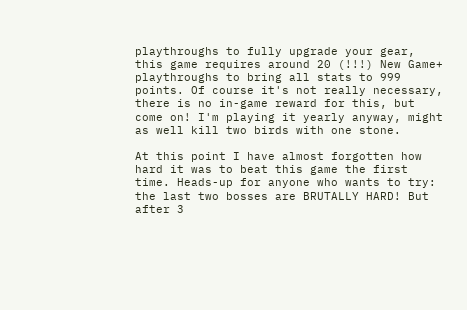playthroughs to fully upgrade your gear, this game requires around 20 (!!!) New Game+ playthroughs to bring all stats to 999 points. Of course it's not really necessary, there is no in-game reward for this, but come on! I'm playing it yearly anyway, might as well kill two birds with one stone.

At this point I have almost forgotten how hard it was to beat this game the first time. Heads-up for anyone who wants to try: the last two bosses are BRUTALLY HARD! But after 3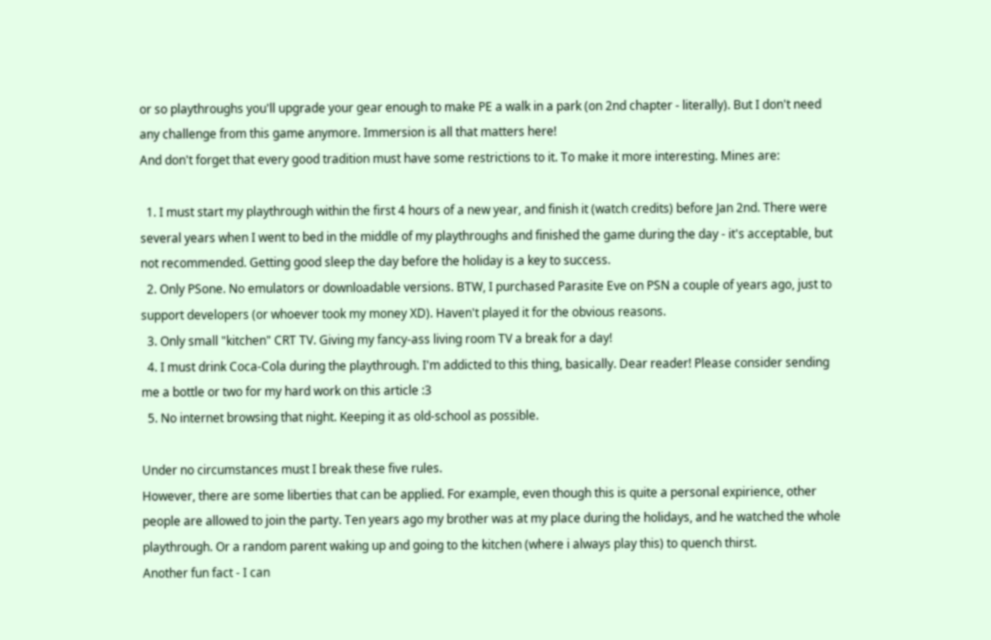or so playthroughs you'll upgrade your gear enough to make PE a walk in a park (on 2nd chapter - literally). But I don't need any challenge from this game anymore. Immersion is all that matters here!
And don't forget that every good tradition must have some restrictions to it. To make it more interesting. Mines are:

  1. I must start my playthrough within the first 4 hours of a new year, and finish it (watch credits) before Jan 2nd. There were several years when I went to bed in the middle of my playthroughs and finished the game during the day - it's acceptable, but not recommended. Getting good sleep the day before the holiday is a key to success.
  2. Only PSone. No emulators or downloadable versions. BTW, I purchased Parasite Eve on PSN a couple of years ago, just to support developers (or whoever took my money XD). Haven't played it for the obvious reasons.
  3. Only small "kitchen" CRT TV. Giving my fancy-ass living room TV a break for a day!
  4. I must drink Coca-Cola during the playthrough. I'm addicted to this thing, basically. Dear reader! Please consider sending me a bottle or two for my hard work on this article :3
  5. No internet browsing that night. Keeping it as old-school as possible.

Under no circumstances must I break these five rules.
However, there are some liberties that can be applied. For example, even though this is quite a personal expirience, other people are allowed to join the party. Ten years ago my brother was at my place during the holidays, and he watched the whole playthrough. Or a random parent waking up and going to the kitchen (where i always play this) to quench thirst.
Another fun fact - I can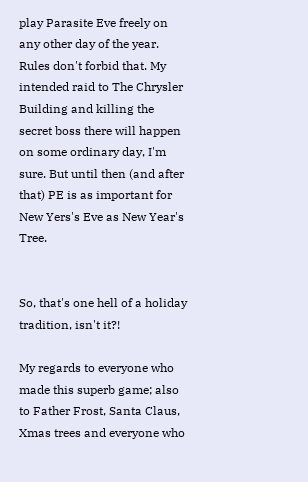play Parasite Eve freely on any other day of the year. Rules don't forbid that. My intended raid to The Chrysler Building and killing the secret boss there will happen on some ordinary day, I'm sure. But until then (and after that) PE is as important for New Yers's Eve as New Year's Tree.


So, that's one hell of a holiday tradition, isn't it?!

My regards to everyone who made this superb game; also to Father Frost, Santa Claus, Xmas trees and everyone who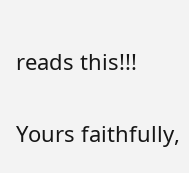reads this!!!


Yours faithfully,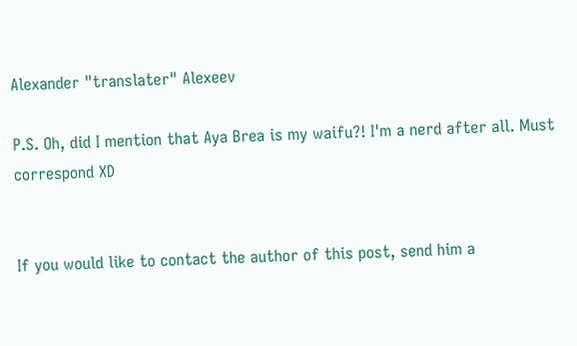Alexander "translater" Alexeev

P.S. Oh, did I mention that Aya Brea is my waifu?! I'm a nerd after all. Must correspond XD


If you would like to contact the author of this post, send him a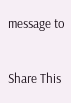message to

Share This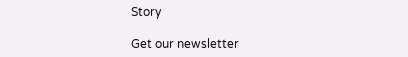Story

Get our newsletter